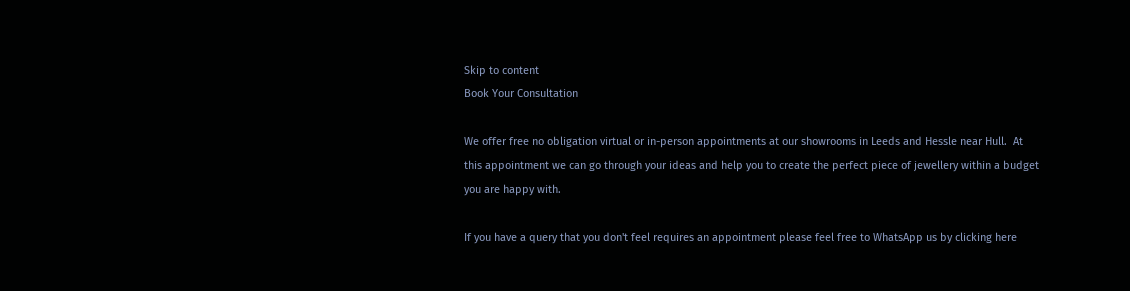Skip to content
Book Your Consultation

We offer free no obligation virtual or in-person appointments at our showrooms in Leeds and Hessle near Hull.  At this appointment we can go through your ideas and help you to create the perfect piece of jewellery within a budget you are happy with.

If you have a query that you don't feel requires an appointment please feel free to WhatsApp us by clicking here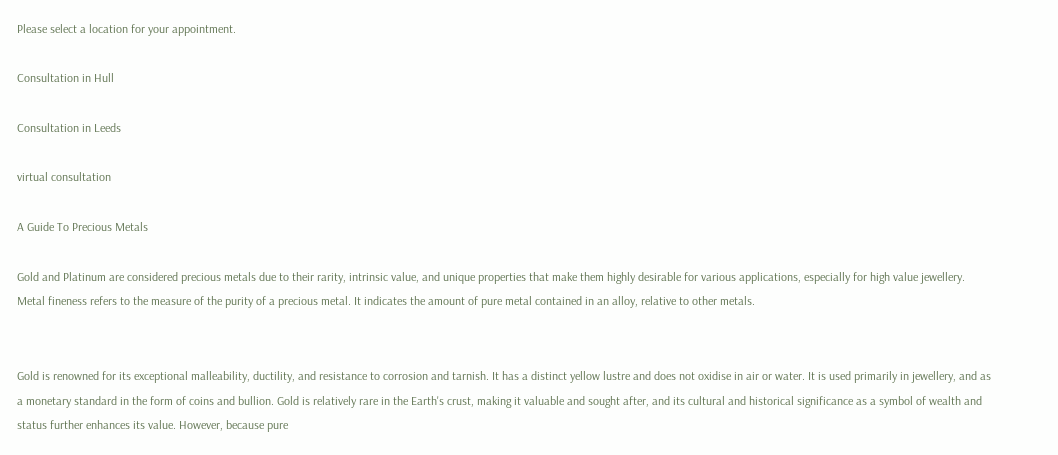Please select a location for your appointment.

Consultation in Hull

Consultation in Leeds

virtual consultation

A Guide To Precious Metals

Gold and Platinum are considered precious metals due to their rarity, intrinsic value, and unique properties that make them highly desirable for various applications, especially for high value jewellery. Metal fineness refers to the measure of the purity of a precious metal. It indicates the amount of pure metal contained in an alloy, relative to other metals.


Gold is renowned for its exceptional malleability, ductility, and resistance to corrosion and tarnish. It has a distinct yellow lustre and does not oxidise in air or water. It is used primarily in jewellery, and as a monetary standard in the form of coins and bullion. Gold is relatively rare in the Earth's crust, making it valuable and sought after, and its cultural and historical significance as a symbol of wealth and status further enhances its value. However, because pure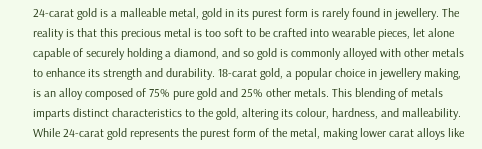24-carat gold is a malleable metal, gold in its purest form is rarely found in jewellery. The reality is that this precious metal is too soft to be crafted into wearable pieces, let alone capable of securely holding a diamond, and so gold is commonly alloyed with other metals to enhance its strength and durability. 18-carat gold, a popular choice in jewellery making, is an alloy composed of 75% pure gold and 25% other metals. This blending of metals imparts distinct characteristics to the gold, altering its colour, hardness, and malleability. While 24-carat gold represents the purest form of the metal, making lower carat alloys like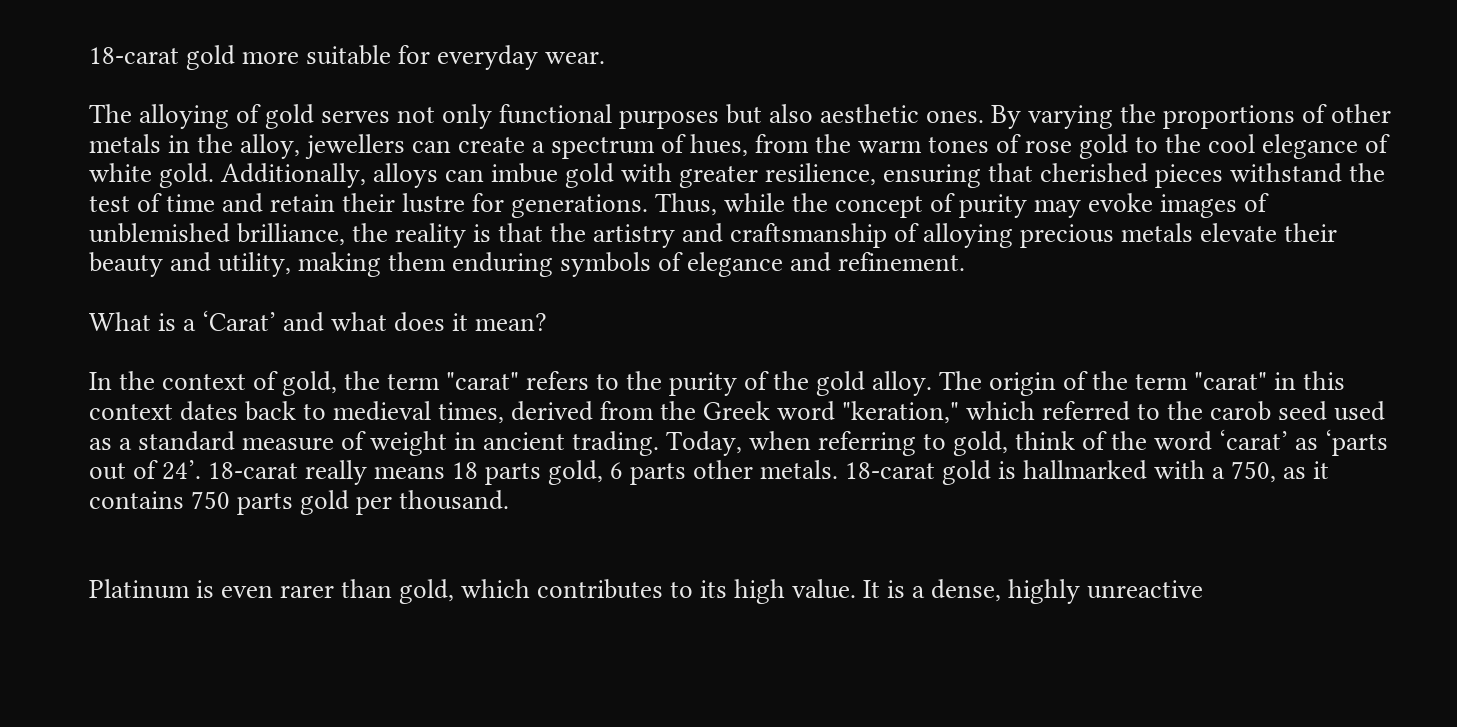18-carat gold more suitable for everyday wear.

The alloying of gold serves not only functional purposes but also aesthetic ones. By varying the proportions of other metals in the alloy, jewellers can create a spectrum of hues, from the warm tones of rose gold to the cool elegance of white gold. Additionally, alloys can imbue gold with greater resilience, ensuring that cherished pieces withstand the test of time and retain their lustre for generations. Thus, while the concept of purity may evoke images of unblemished brilliance, the reality is that the artistry and craftsmanship of alloying precious metals elevate their beauty and utility, making them enduring symbols of elegance and refinement.

What is a ‘Carat’ and what does it mean?

In the context of gold, the term "carat" refers to the purity of the gold alloy. The origin of the term "carat" in this context dates back to medieval times, derived from the Greek word "keration," which referred to the carob seed used as a standard measure of weight in ancient trading. Today, when referring to gold, think of the word ‘carat’ as ‘parts out of 24’. 18-carat really means 18 parts gold, 6 parts other metals. 18-carat gold is hallmarked with a 750, as it contains 750 parts gold per thousand.


Platinum is even rarer than gold, which contributes to its high value. It is a dense, highly unreactive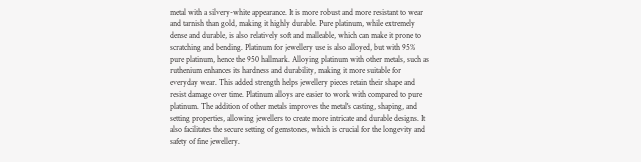metal with a silvery-white appearance. It is more robust and more resistant to wear and tarnish than gold, making it highly durable. Pure platinum, while extremely dense and durable, is also relatively soft and malleable, which can make it prone to scratching and bending. Platinum for jewellery use is also alloyed, but with 95% pure platinum, hence the 950 hallmark. Alloying platinum with other metals, such as ruthenium enhances its hardness and durability, making it more suitable for everyday wear. This added strength helps jewellery pieces retain their shape and resist damage over time. Platinum alloys are easier to work with compared to pure platinum. The addition of other metals improves the metal's casting, shaping, and setting properties, allowing jewellers to create more intricate and durable designs. It also facilitates the secure setting of gemstones, which is crucial for the longevity and safety of fine jewellery.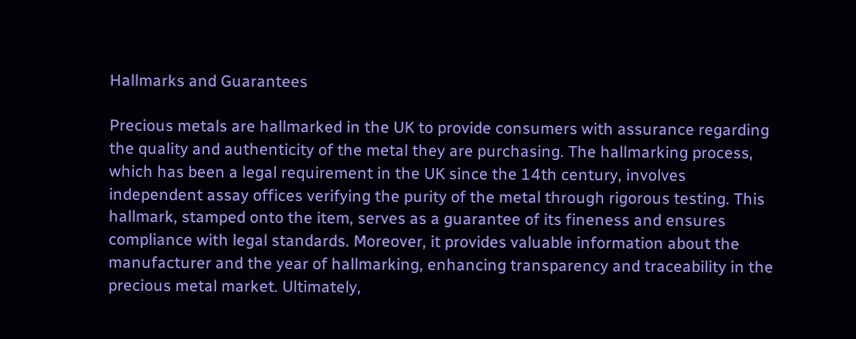Hallmarks and Guarantees

Precious metals are hallmarked in the UK to provide consumers with assurance regarding the quality and authenticity of the metal they are purchasing. The hallmarking process, which has been a legal requirement in the UK since the 14th century, involves independent assay offices verifying the purity of the metal through rigorous testing. This hallmark, stamped onto the item, serves as a guarantee of its fineness and ensures compliance with legal standards. Moreover, it provides valuable information about the manufacturer and the year of hallmarking, enhancing transparency and traceability in the precious metal market. Ultimately,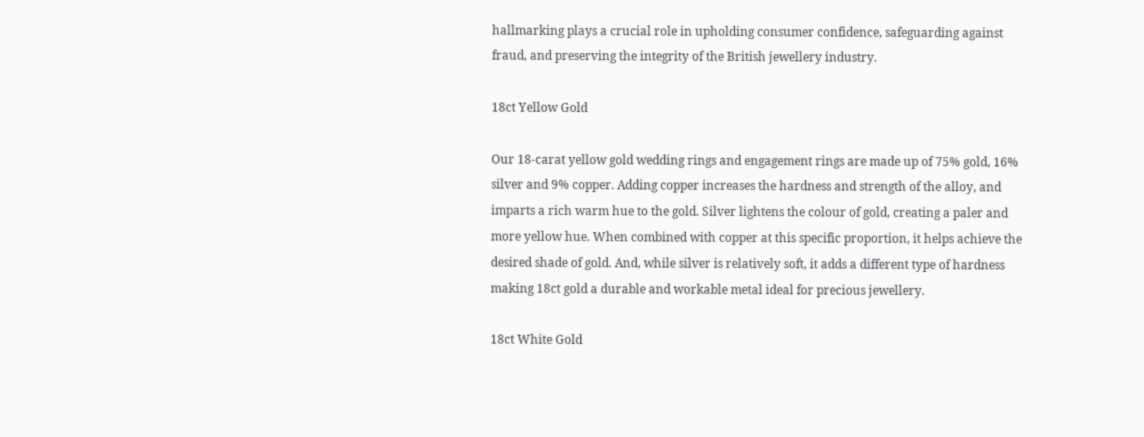hallmarking plays a crucial role in upholding consumer confidence, safeguarding against fraud, and preserving the integrity of the British jewellery industry.

18ct Yellow Gold

Our 18-carat yellow gold wedding rings and engagement rings are made up of 75% gold, 16% silver and 9% copper. Adding copper increases the hardness and strength of the alloy, and imparts a rich warm hue to the gold. Silver lightens the colour of gold, creating a paler and more yellow hue. When combined with copper at this specific proportion, it helps achieve the desired shade of gold. And, while silver is relatively soft, it adds a different type of hardness making 18ct gold a durable and workable metal ideal for precious jewellery.

18ct White Gold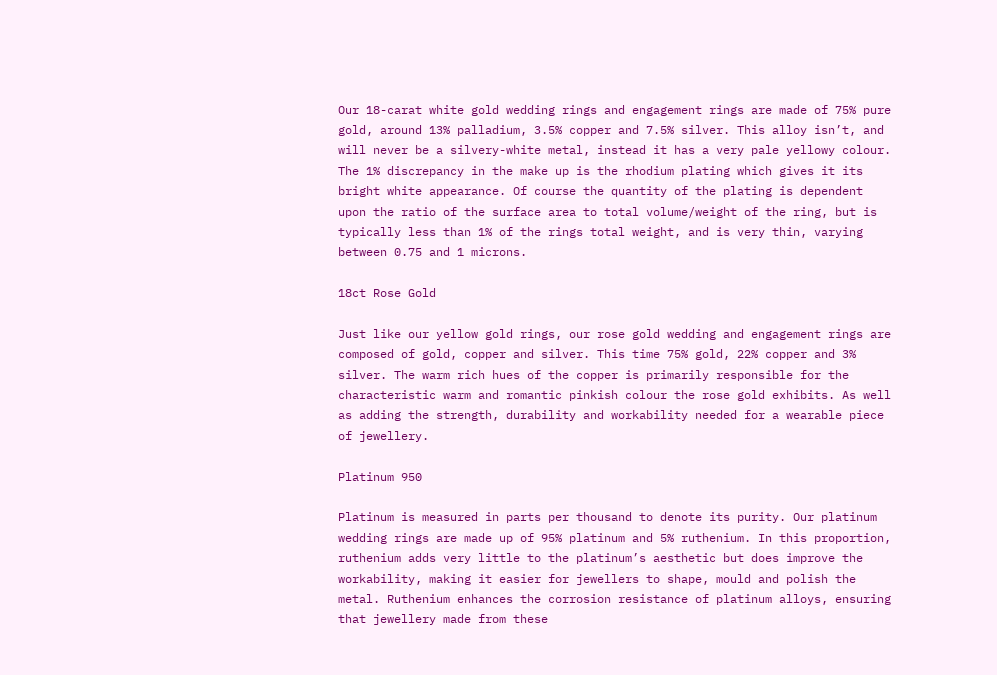Our 18-carat white gold wedding rings and engagement rings are made of 75% pure gold, around 13% palladium, 3.5% copper and 7.5% silver. This alloy isn’t, and will never be a silvery-white metal, instead it has a very pale yellowy colour. The 1% discrepancy in the make up is the rhodium plating which gives it its bright white appearance. Of course the quantity of the plating is dependent upon the ratio of the surface area to total volume/weight of the ring, but is typically less than 1% of the rings total weight, and is very thin, varying between 0.75 and 1 microns.

18ct Rose Gold

Just like our yellow gold rings, our rose gold wedding and engagement rings are composed of gold, copper and silver. This time 75% gold, 22% copper and 3% silver. The warm rich hues of the copper is primarily responsible for the characteristic warm and romantic pinkish colour the rose gold exhibits. As well as adding the strength, durability and workability needed for a wearable piece of jewellery.

Platinum 950

Platinum is measured in parts per thousand to denote its purity. Our platinum wedding rings are made up of 95% platinum and 5% ruthenium. In this proportion, ruthenium adds very little to the platinum’s aesthetic but does improve the workability, making it easier for jewellers to shape, mould and polish the metal. Ruthenium enhances the corrosion resistance of platinum alloys, ensuring that jewellery made from these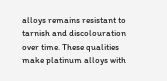alloys remains resistant to tarnish and discolouration over time. These qualities make platinum alloys with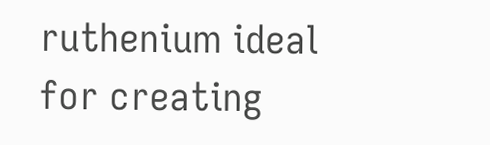ruthenium ideal for creating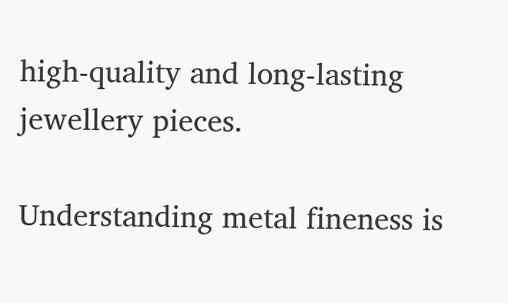high-quality and long-lasting jewellery pieces.

Understanding metal fineness is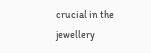crucial in the jewellery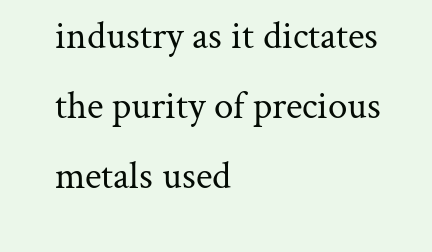industry as it dictates the purity of precious metals used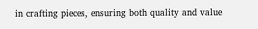in crafting pieces, ensuring both quality and value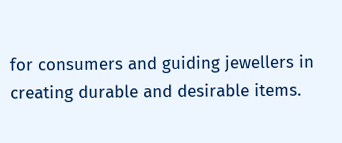for consumers and guiding jewellers in creating durable and desirable items.